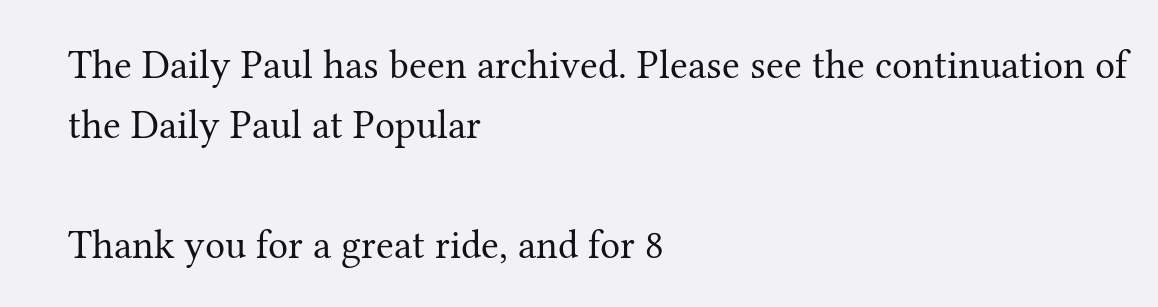The Daily Paul has been archived. Please see the continuation of the Daily Paul at Popular

Thank you for a great ride, and for 8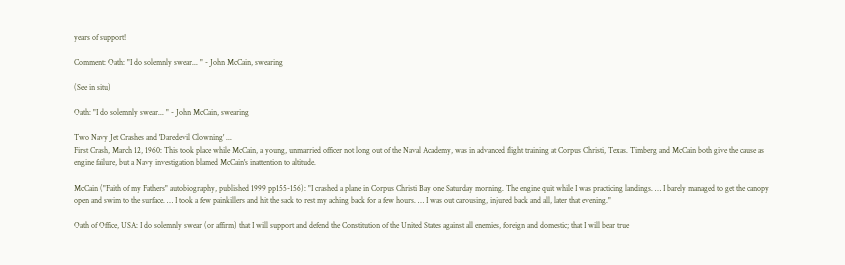years of support!

Comment: Oath: "I do solemnly swear... " - John McCain, swearing

(See in situ)

Oath: "I do solemnly swear... " - John McCain, swearing

Two Navy Jet Crashes and 'Daredevil Clowning' ...
First Crash, March 12, 1960: This took place while McCain, a young, unmarried officer not long out of the Naval Academy, was in advanced flight training at Corpus Christi, Texas. Timberg and McCain both give the cause as engine failure, but a Navy investigation blamed McCain's inattention to altitude.

McCain ("Faith of my Fathers" autobiography, published 1999 pp155-156): "I crashed a plane in Corpus Christi Bay one Saturday morning. The engine quit while I was practicing landings. … I barely managed to get the canopy open and swim to the surface. … I took a few painkillers and hit the sack to rest my aching back for a few hours. … I was out carousing, injured back and all, later that evening."

Oath of Office, USA: I do solemnly swear (or affirm) that I will support and defend the Constitution of the United States against all enemies, foreign and domestic; that I will bear true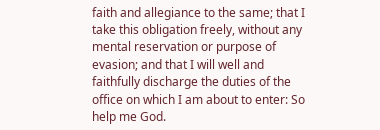faith and allegiance to the same; that I take this obligation freely, without any mental reservation or purpose of evasion; and that I will well and faithfully discharge the duties of the office on which I am about to enter: So help me God.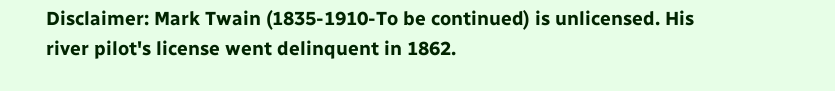Disclaimer: Mark Twain (1835-1910-To be continued) is unlicensed. His river pilot's license went delinquent in 1862.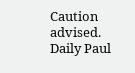Caution advised. Daily Paul